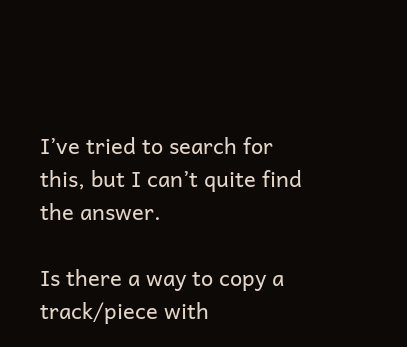I’ve tried to search for this, but I can’t quite find the answer.

Is there a way to copy a track/piece with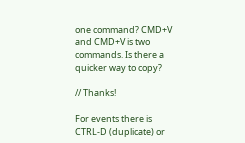one command? CMD+V and CMD+V is two commands. Is there a quicker way to copy?

// Thanks!

For events there is CTRL-D (duplicate) or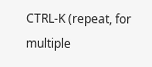CTRL-K (repeat, for multiple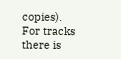copies). For tracks there is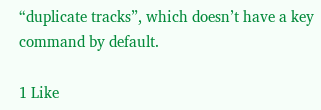“duplicate tracks”, which doesn’t have a key command by default.

1 Like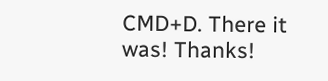CMD+D. There it was! Thanks!